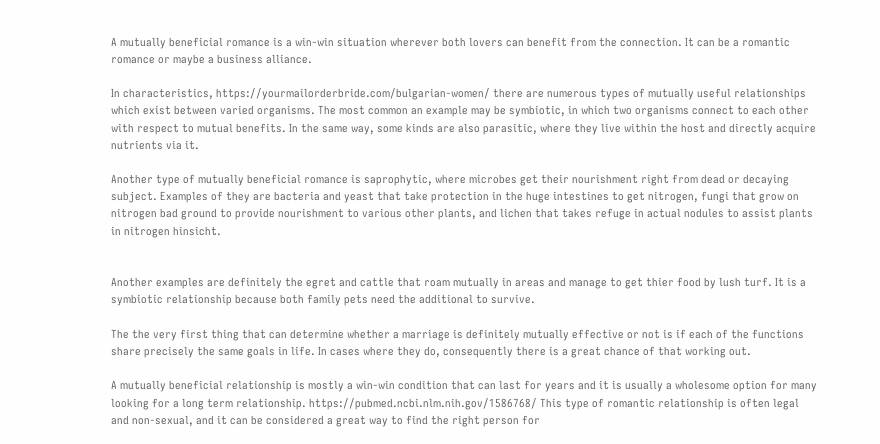A mutually beneficial romance is a win-win situation wherever both lovers can benefit from the connection. It can be a romantic romance or maybe a business alliance.

In characteristics, https://yourmailorderbride.com/bulgarian-women/ there are numerous types of mutually useful relationships which exist between varied organisms. The most common an example may be symbiotic, in which two organisms connect to each other with respect to mutual benefits. In the same way, some kinds are also parasitic, where they live within the host and directly acquire nutrients via it.

Another type of mutually beneficial romance is saprophytic, where microbes get their nourishment right from dead or decaying subject. Examples of they are bacteria and yeast that take protection in the huge intestines to get nitrogen, fungi that grow on nitrogen bad ground to provide nourishment to various other plants, and lichen that takes refuge in actual nodules to assist plants in nitrogen hinsicht.


Another examples are definitely the egret and cattle that roam mutually in areas and manage to get thier food by lush turf. It is a symbiotic relationship because both family pets need the additional to survive.

The the very first thing that can determine whether a marriage is definitely mutually effective or not is if each of the functions share precisely the same goals in life. In cases where they do, consequently there is a great chance of that working out.

A mutually beneficial relationship is mostly a win-win condition that can last for years and it is usually a wholesome option for many looking for a long term relationship. https://pubmed.ncbi.nlm.nih.gov/1586768/ This type of romantic relationship is often legal and non-sexual, and it can be considered a great way to find the right person for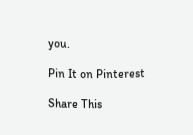you.

Pin It on Pinterest

Share This